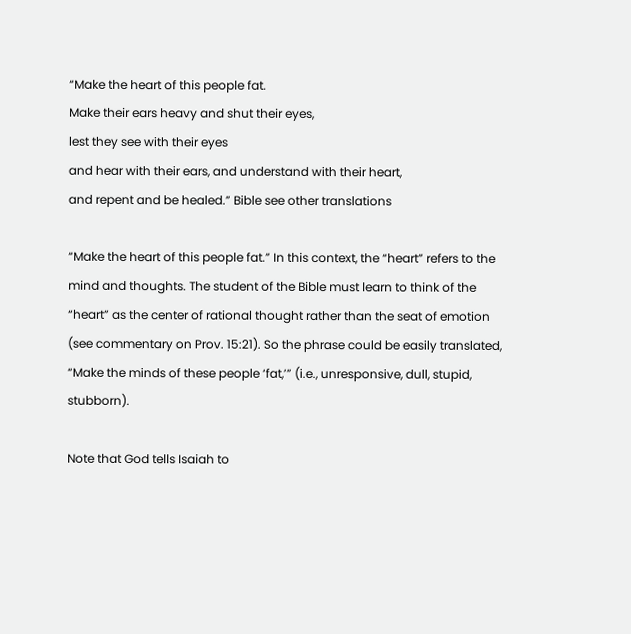“Make the heart of this people fat.
Make their ears heavy and shut their eyes,
lest they see with their eyes
and hear with their ears, and understand with their heart,
and repent and be healed.” Bible see other translations

“Make the heart of this people fat.” In this context, the “heart” refers to the mind and thoughts. The student of the Bible must learn to think of the “heart” as the center of rational thought rather than the seat of emotion (see commentary on Prov. 15:21). So the phrase could be easily translated, “Make the minds of these people ‘fat,’” (i.e., unresponsive, dull, stupid, stubborn).

Note that God tells Isaiah to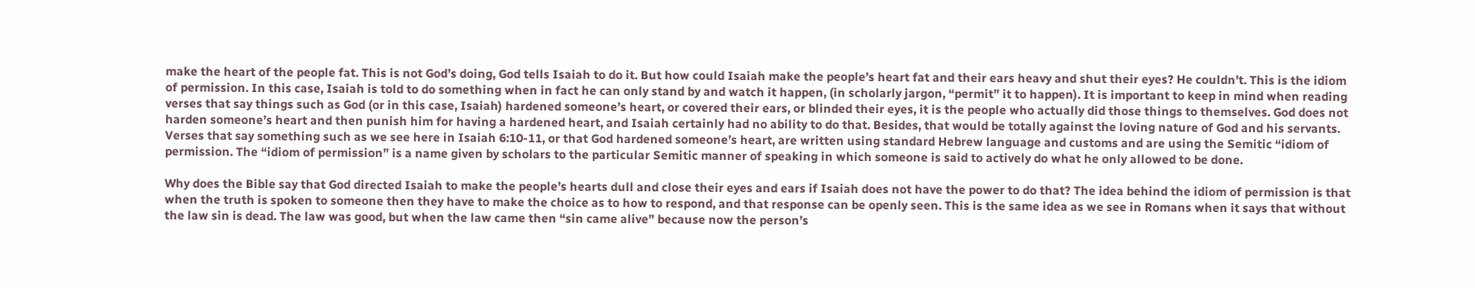make the heart of the people fat. This is not God’s doing, God tells Isaiah to do it. But how could Isaiah make the people’s heart fat and their ears heavy and shut their eyes? He couldn’t. This is the idiom of permission. In this case, Isaiah is told to do something when in fact he can only stand by and watch it happen, (in scholarly jargon, “permit” it to happen). It is important to keep in mind when reading verses that say things such as God (or in this case, Isaiah) hardened someone’s heart, or covered their ears, or blinded their eyes, it is the people who actually did those things to themselves. God does not harden someone’s heart and then punish him for having a hardened heart, and Isaiah certainly had no ability to do that. Besides, that would be totally against the loving nature of God and his servants. Verses that say something such as we see here in Isaiah 6:10-11, or that God hardened someone’s heart, are written using standard Hebrew language and customs and are using the Semitic “idiom of permission. The “idiom of permission” is a name given by scholars to the particular Semitic manner of speaking in which someone is said to actively do what he only allowed to be done.

Why does the Bible say that God directed Isaiah to make the people’s hearts dull and close their eyes and ears if Isaiah does not have the power to do that? The idea behind the idiom of permission is that when the truth is spoken to someone then they have to make the choice as to how to respond, and that response can be openly seen. This is the same idea as we see in Romans when it says that without the law sin is dead. The law was good, but when the law came then “sin came alive” because now the person’s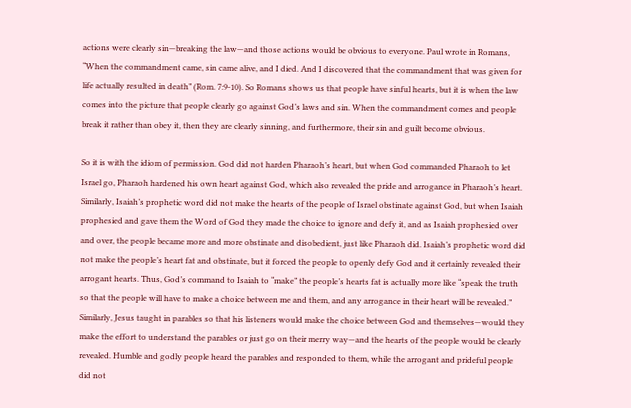actions were clearly sin—breaking the law—and those actions would be obvious to everyone. Paul wrote in Romans, “When the commandment came, sin came alive, and I died. And I discovered that the commandment that was given for life actually resulted in death” (Rom. 7:9-10). So Romans shows us that people have sinful hearts, but it is when the law comes into the picture that people clearly go against God’s laws and sin. When the commandment comes and people break it rather than obey it, then they are clearly sinning, and furthermore, their sin and guilt become obvious.

So it is with the idiom of permission. God did not harden Pharaoh’s heart, but when God commanded Pharaoh to let Israel go, Pharaoh hardened his own heart against God, which also revealed the pride and arrogance in Pharaoh’s heart. Similarly, Isaiah’s prophetic word did not make the hearts of the people of Israel obstinate against God, but when Isaiah prophesied and gave them the Word of God they made the choice to ignore and defy it, and as Isaiah prophesied over and over, the people became more and more obstinate and disobedient, just like Pharaoh did. Isaiah’s prophetic word did not make the people’s heart fat and obstinate, but it forced the people to openly defy God and it certainly revealed their arrogant hearts. Thus, God’s command to Isaiah to “make” the people’s hearts fat is actually more like “speak the truth so that the people will have to make a choice between me and them, and any arrogance in their heart will be revealed.” Similarly, Jesus taught in parables so that his listeners would make the choice between God and themselves—would they make the effort to understand the parables or just go on their merry way—and the hearts of the people would be clearly revealed. Humble and godly people heard the parables and responded to them, while the arrogant and prideful people did not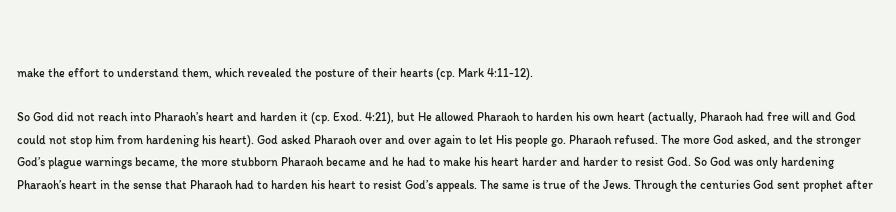make the effort to understand them, which revealed the posture of their hearts (cp. Mark 4:11-12).

So God did not reach into Pharaoh’s heart and harden it (cp. Exod. 4:21), but He allowed Pharaoh to harden his own heart (actually, Pharaoh had free will and God could not stop him from hardening his heart). God asked Pharaoh over and over again to let His people go. Pharaoh refused. The more God asked, and the stronger God’s plague warnings became, the more stubborn Pharaoh became and he had to make his heart harder and harder to resist God. So God was only hardening Pharaoh’s heart in the sense that Pharaoh had to harden his heart to resist God’s appeals. The same is true of the Jews. Through the centuries God sent prophet after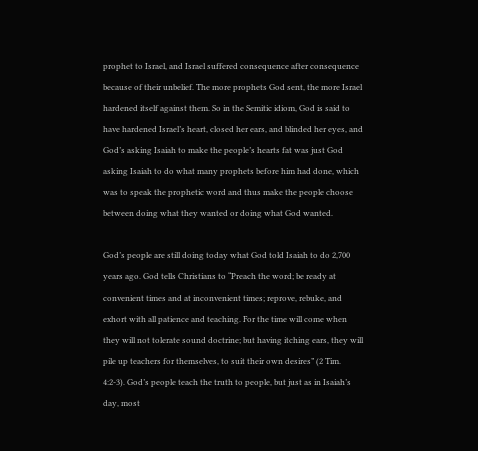prophet to Israel, and Israel suffered consequence after consequence because of their unbelief. The more prophets God sent, the more Israel hardened itself against them. So in the Semitic idiom, God is said to have hardened Israel’s heart, closed her ears, and blinded her eyes, and God’s asking Isaiah to make the people’s hearts fat was just God asking Isaiah to do what many prophets before him had done, which was to speak the prophetic word and thus make the people choose between doing what they wanted or doing what God wanted.

God’s people are still doing today what God told Isaiah to do 2,700 years ago. God tells Christians to “Preach the word; be ready at convenient times and at inconvenient times; reprove, rebuke, and exhort with all patience and teaching. For the time will come when they will not tolerate sound doctrine; but having itching ears, they will pile up teachers for themselves, to suit their own desires” (2 Tim. 4:2-3). God’s people teach the truth to people, but just as in Isaiah’s day, most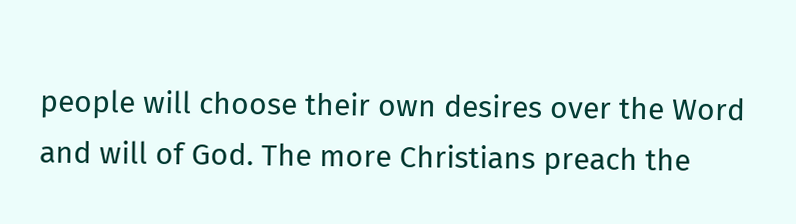people will choose their own desires over the Word and will of God. The more Christians preach the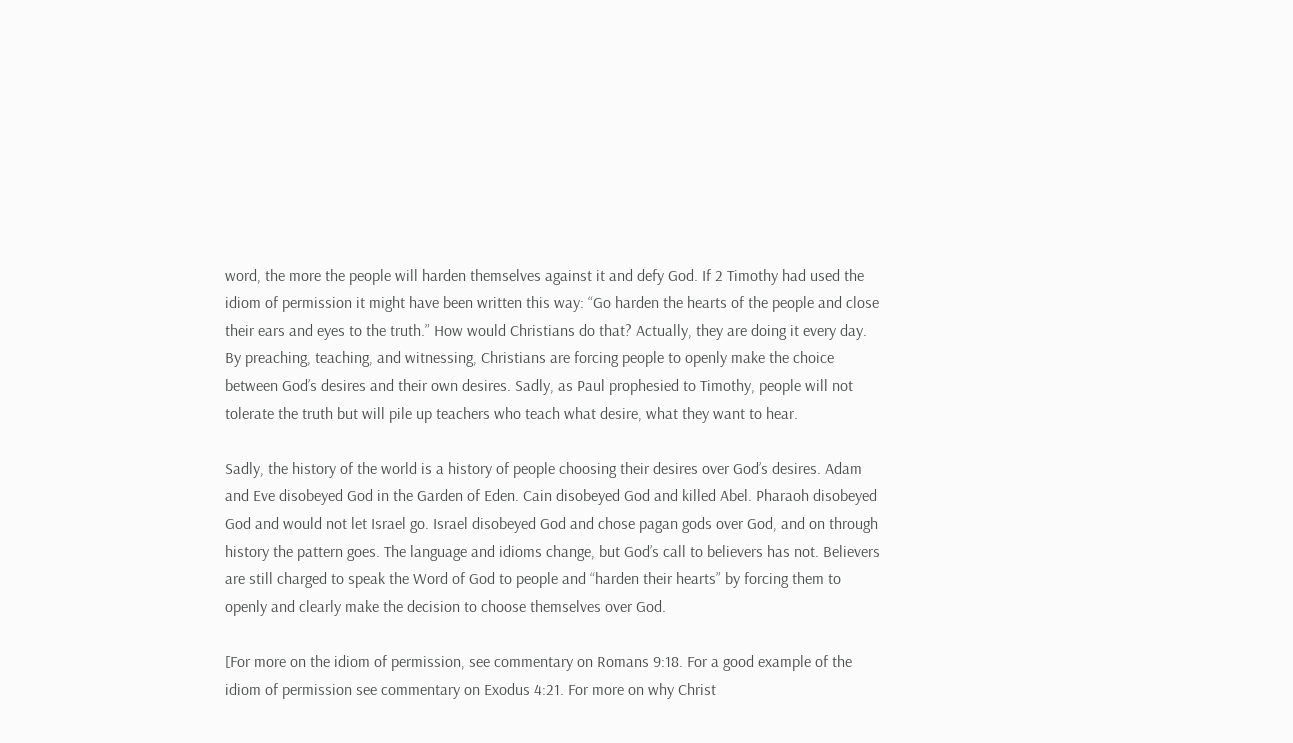word, the more the people will harden themselves against it and defy God. If 2 Timothy had used the idiom of permission it might have been written this way: “Go harden the hearts of the people and close their ears and eyes to the truth.” How would Christians do that? Actually, they are doing it every day. By preaching, teaching, and witnessing, Christians are forcing people to openly make the choice between God’s desires and their own desires. Sadly, as Paul prophesied to Timothy, people will not tolerate the truth but will pile up teachers who teach what desire, what they want to hear.

Sadly, the history of the world is a history of people choosing their desires over God’s desires. Adam and Eve disobeyed God in the Garden of Eden. Cain disobeyed God and killed Abel. Pharaoh disobeyed God and would not let Israel go. Israel disobeyed God and chose pagan gods over God, and on through history the pattern goes. The language and idioms change, but God’s call to believers has not. Believers are still charged to speak the Word of God to people and “harden their hearts” by forcing them to openly and clearly make the decision to choose themselves over God.

[For more on the idiom of permission, see commentary on Romans 9:18. For a good example of the idiom of permission see commentary on Exodus 4:21. For more on why Christ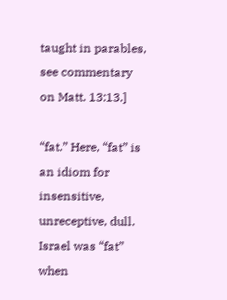taught in parables, see commentary on Matt. 13:13.]

“fat.” Here, “fat” is an idiom for insensitive, unreceptive, dull. Israel was “fat” when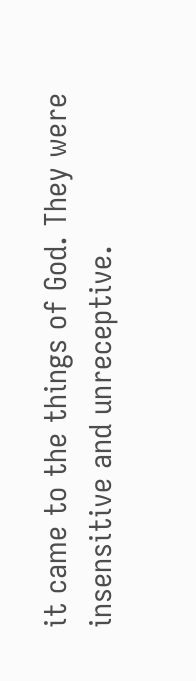it came to the things of God. They were insensitive and unreceptive.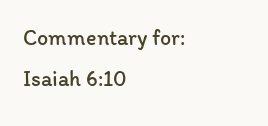Commentary for: Isaiah 6:10